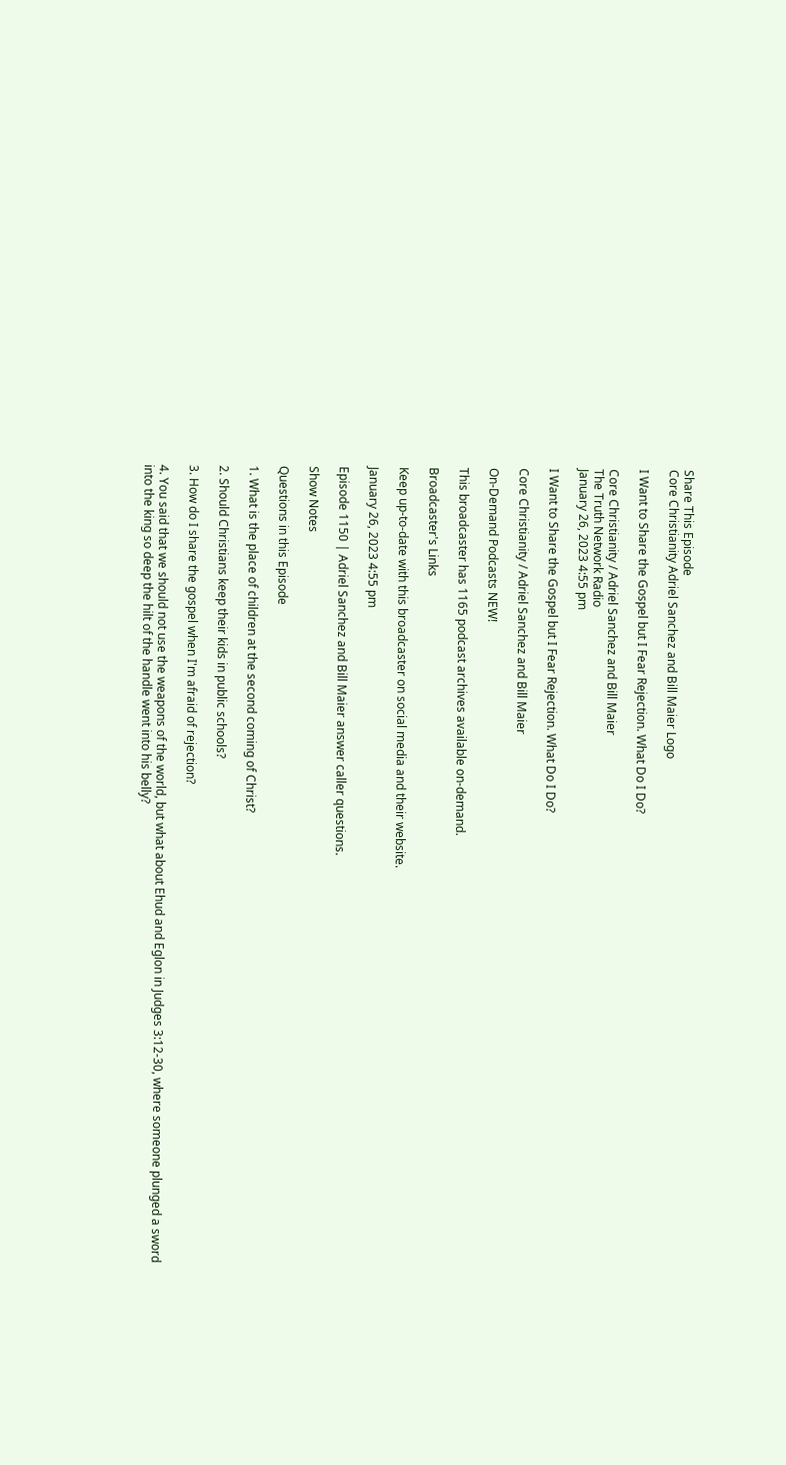Share This Episode
Core Christianity Adriel Sanchez and Bill Maier Logo

I Want to Share the Gospel but I Fear Rejection. What Do I Do?

Core Christianity / Adriel Sanchez and Bill Maier
The Truth Network Radio
January 26, 2023 4:55 pm

I Want to Share the Gospel but I Fear Rejection. What Do I Do?

Core Christianity / Adriel Sanchez and Bill Maier

On-Demand Podcasts NEW!

This broadcaster has 1165 podcast archives available on-demand.

Broadcaster's Links

Keep up-to-date with this broadcaster on social media and their website.

January 26, 2023 4:55 pm

Episode 1150 | Adriel Sanchez and Bill Maier answer caller questions.

Show Notes

Questions in this Episode

1. What is the place of children at the second coming of Christ?

2. Should Christians keep their kids in public schools?

3. How do I share the gospel when I'm afraid of rejection?

4. You said that we should not use the weapons of the world, but what about Ehud and Eglon in Judges 3:12-30, where someone plunged a sword into the king so deep the hilt of the handle went into his belly?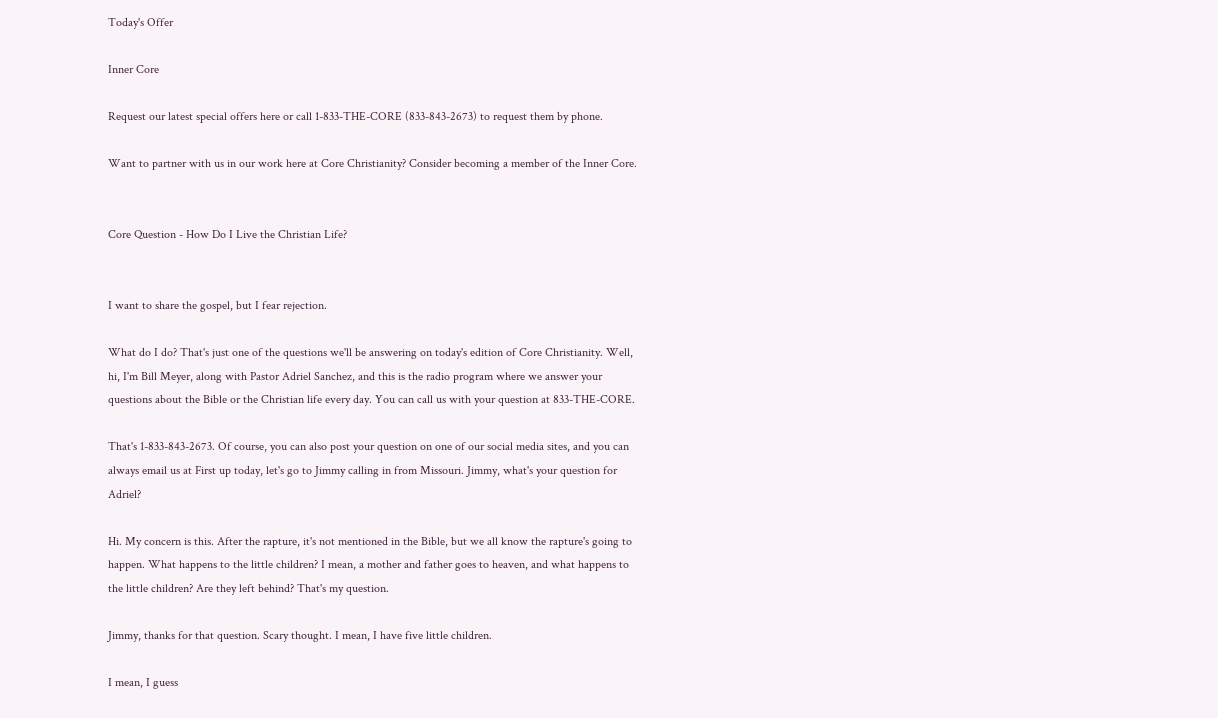Today's Offer

Inner Core

Request our latest special offers here or call 1-833-THE-CORE (833-843-2673) to request them by phone.

Want to partner with us in our work here at Core Christianity? Consider becoming a member of the Inner Core.


Core Question - How Do I Live the Christian Life?


I want to share the gospel, but I fear rejection.

What do I do? That's just one of the questions we'll be answering on today's edition of Core Christianity. Well, hi, I'm Bill Meyer, along with Pastor Adriel Sanchez, and this is the radio program where we answer your questions about the Bible or the Christian life every day. You can call us with your question at 833-THE-CORE.

That's 1-833-843-2673. Of course, you can also post your question on one of our social media sites, and you can always email us at First up today, let's go to Jimmy calling in from Missouri. Jimmy, what's your question for Adriel?

Hi. My concern is this. After the rapture, it's not mentioned in the Bible, but we all know the rapture's going to happen. What happens to the little children? I mean, a mother and father goes to heaven, and what happens to the little children? Are they left behind? That's my question.

Jimmy, thanks for that question. Scary thought. I mean, I have five little children.

I mean, I guess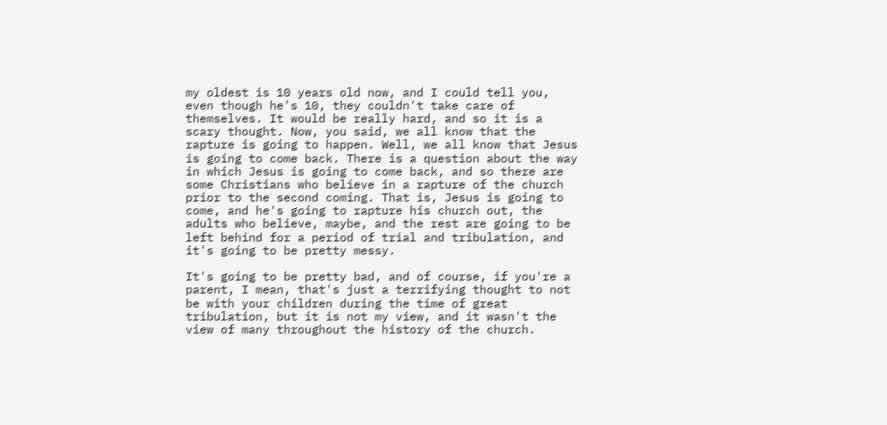my oldest is 10 years old now, and I could tell you, even though he's 10, they couldn't take care of themselves. It would be really hard, and so it is a scary thought. Now, you said, we all know that the rapture is going to happen. Well, we all know that Jesus is going to come back. There is a question about the way in which Jesus is going to come back, and so there are some Christians who believe in a rapture of the church prior to the second coming. That is, Jesus is going to come, and he's going to rapture his church out, the adults who believe, maybe, and the rest are going to be left behind for a period of trial and tribulation, and it's going to be pretty messy.

It's going to be pretty bad, and of course, if you're a parent, I mean, that's just a terrifying thought to not be with your children during the time of great tribulation, but it is not my view, and it wasn't the view of many throughout the history of the church.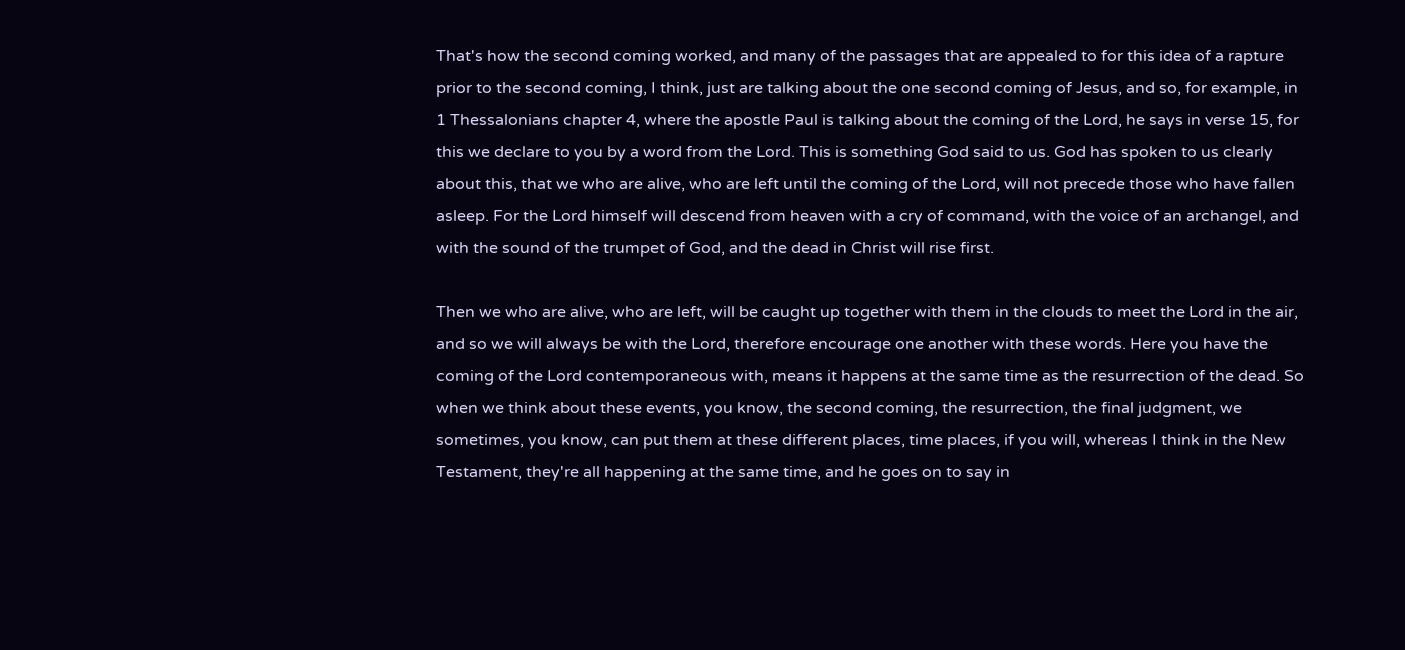That's how the second coming worked, and many of the passages that are appealed to for this idea of a rapture prior to the second coming, I think, just are talking about the one second coming of Jesus, and so, for example, in 1 Thessalonians chapter 4, where the apostle Paul is talking about the coming of the Lord, he says in verse 15, for this we declare to you by a word from the Lord. This is something God said to us. God has spoken to us clearly about this, that we who are alive, who are left until the coming of the Lord, will not precede those who have fallen asleep. For the Lord himself will descend from heaven with a cry of command, with the voice of an archangel, and with the sound of the trumpet of God, and the dead in Christ will rise first.

Then we who are alive, who are left, will be caught up together with them in the clouds to meet the Lord in the air, and so we will always be with the Lord, therefore encourage one another with these words. Here you have the coming of the Lord contemporaneous with, means it happens at the same time as the resurrection of the dead. So when we think about these events, you know, the second coming, the resurrection, the final judgment, we sometimes, you know, can put them at these different places, time places, if you will, whereas I think in the New Testament, they're all happening at the same time, and he goes on to say in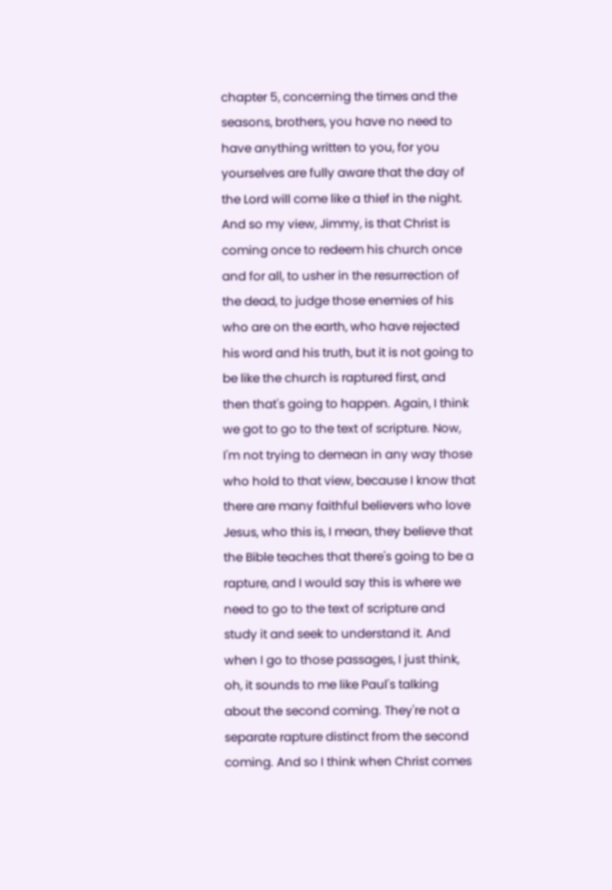chapter 5, concerning the times and the seasons, brothers, you have no need to have anything written to you, for you yourselves are fully aware that the day of the Lord will come like a thief in the night. And so my view, Jimmy, is that Christ is coming once to redeem his church once and for all, to usher in the resurrection of the dead, to judge those enemies of his who are on the earth, who have rejected his word and his truth, but it is not going to be like the church is raptured first, and then that's going to happen. Again, I think we got to go to the text of scripture. Now, I'm not trying to demean in any way those who hold to that view, because I know that there are many faithful believers who love Jesus, who this is, I mean, they believe that the Bible teaches that there's going to be a rapture, and I would say this is where we need to go to the text of scripture and study it and seek to understand it. And when I go to those passages, I just think, oh, it sounds to me like Paul's talking about the second coming. They're not a separate rapture distinct from the second coming. And so I think when Christ comes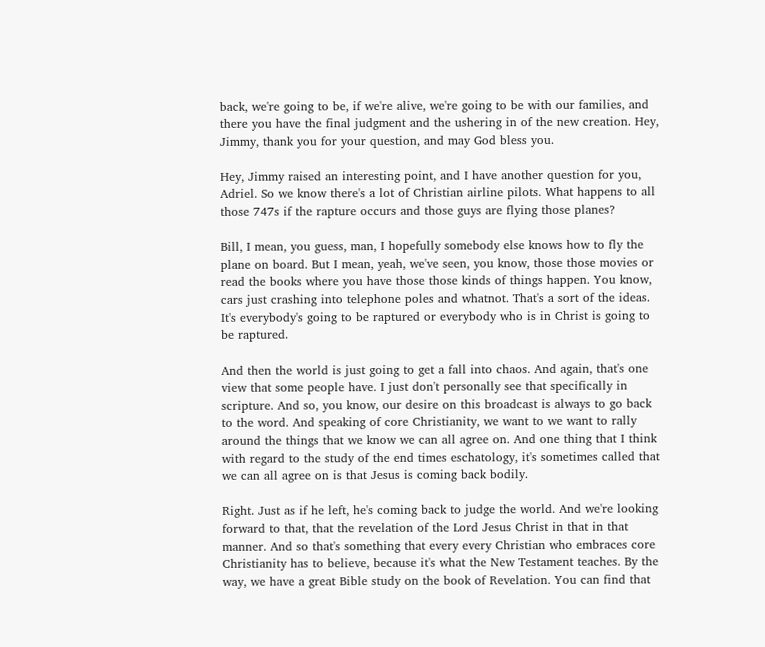back, we're going to be, if we're alive, we're going to be with our families, and there you have the final judgment and the ushering in of the new creation. Hey, Jimmy, thank you for your question, and may God bless you.

Hey, Jimmy raised an interesting point, and I have another question for you, Adriel. So we know there's a lot of Christian airline pilots. What happens to all those 747s if the rapture occurs and those guys are flying those planes?

Bill, I mean, you guess, man, I hopefully somebody else knows how to fly the plane on board. But I mean, yeah, we've seen, you know, those those movies or read the books where you have those those kinds of things happen. You know, cars just crashing into telephone poles and whatnot. That's a sort of the ideas. It's everybody's going to be raptured or everybody who is in Christ is going to be raptured.

And then the world is just going to get a fall into chaos. And again, that's one view that some people have. I just don't personally see that specifically in scripture. And so, you know, our desire on this broadcast is always to go back to the word. And speaking of core Christianity, we want to we want to rally around the things that we know we can all agree on. And one thing that I think with regard to the study of the end times eschatology, it's sometimes called that we can all agree on is that Jesus is coming back bodily.

Right. Just as if he left, he's coming back to judge the world. And we're looking forward to that, that the revelation of the Lord Jesus Christ in that in that manner. And so that's something that every every Christian who embraces core Christianity has to believe, because it's what the New Testament teaches. By the way, we have a great Bible study on the book of Revelation. You can find that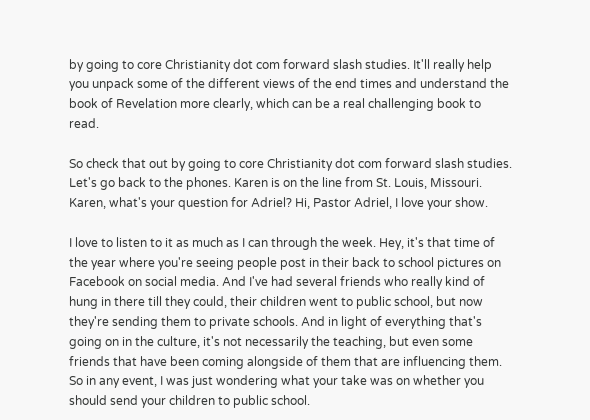by going to core Christianity dot com forward slash studies. It'll really help you unpack some of the different views of the end times and understand the book of Revelation more clearly, which can be a real challenging book to read.

So check that out by going to core Christianity dot com forward slash studies. Let's go back to the phones. Karen is on the line from St. Louis, Missouri. Karen, what's your question for Adriel? Hi, Pastor Adriel, I love your show.

I love to listen to it as much as I can through the week. Hey, it's that time of the year where you're seeing people post in their back to school pictures on Facebook on social media. And I've had several friends who really kind of hung in there till they could, their children went to public school, but now they're sending them to private schools. And in light of everything that's going on in the culture, it's not necessarily the teaching, but even some friends that have been coming alongside of them that are influencing them. So in any event, I was just wondering what your take was on whether you should send your children to public school.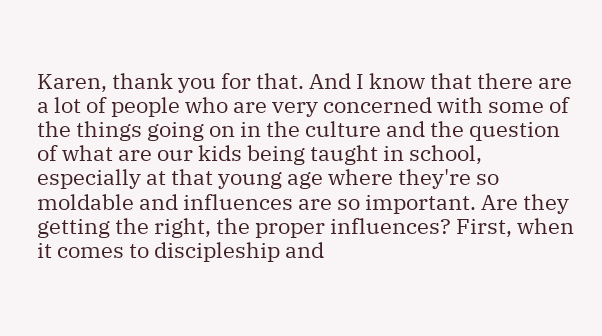Karen, thank you for that. And I know that there are a lot of people who are very concerned with some of the things going on in the culture and the question of what are our kids being taught in school, especially at that young age where they're so moldable and influences are so important. Are they getting the right, the proper influences? First, when it comes to discipleship and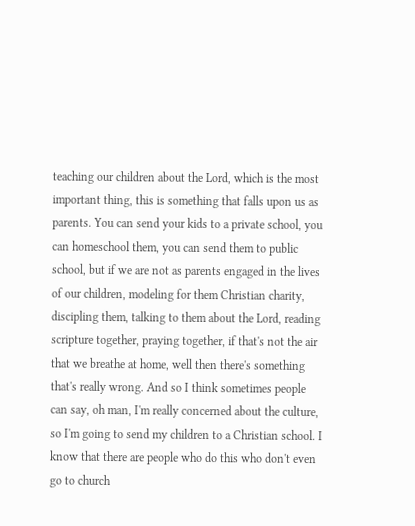teaching our children about the Lord, which is the most important thing, this is something that falls upon us as parents. You can send your kids to a private school, you can homeschool them, you can send them to public school, but if we are not as parents engaged in the lives of our children, modeling for them Christian charity, discipling them, talking to them about the Lord, reading scripture together, praying together, if that's not the air that we breathe at home, well then there's something that's really wrong. And so I think sometimes people can say, oh man, I'm really concerned about the culture, so I'm going to send my children to a Christian school. I know that there are people who do this who don't even go to church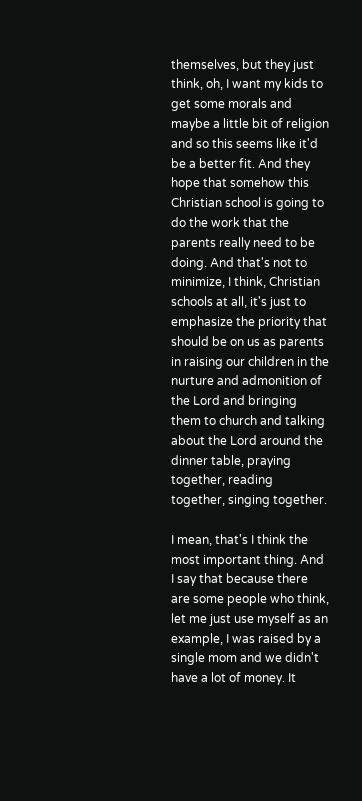themselves, but they just think, oh, I want my kids to get some morals and maybe a little bit of religion and so this seems like it'd be a better fit. And they hope that somehow this Christian school is going to do the work that the parents really need to be doing. And that's not to minimize, I think, Christian schools at all, it's just to emphasize the priority that should be on us as parents in raising our children in the nurture and admonition of the Lord and bringing them to church and talking about the Lord around the dinner table, praying together, reading together, singing together.

I mean, that's I think the most important thing. And I say that because there are some people who think, let me just use myself as an example, I was raised by a single mom and we didn't have a lot of money. It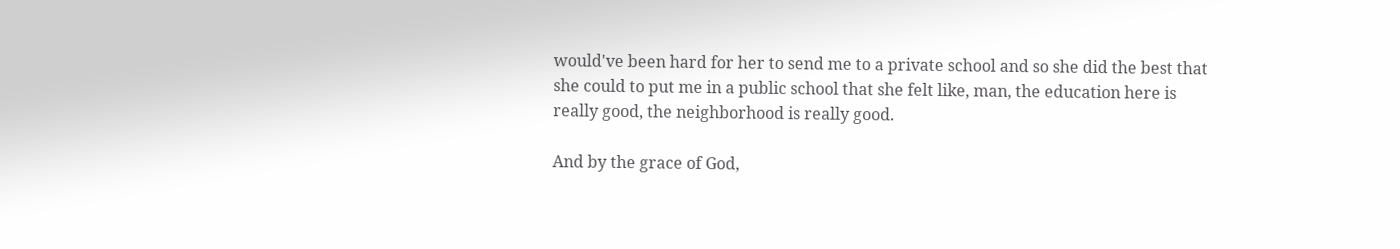would've been hard for her to send me to a private school and so she did the best that she could to put me in a public school that she felt like, man, the education here is really good, the neighborhood is really good.

And by the grace of God,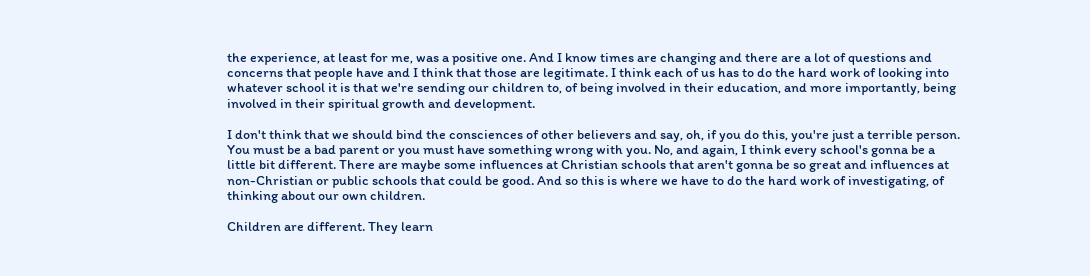the experience, at least for me, was a positive one. And I know times are changing and there are a lot of questions and concerns that people have and I think that those are legitimate. I think each of us has to do the hard work of looking into whatever school it is that we're sending our children to, of being involved in their education, and more importantly, being involved in their spiritual growth and development.

I don't think that we should bind the consciences of other believers and say, oh, if you do this, you're just a terrible person. You must be a bad parent or you must have something wrong with you. No, and again, I think every school's gonna be a little bit different. There are maybe some influences at Christian schools that aren't gonna be so great and influences at non-Christian or public schools that could be good. And so this is where we have to do the hard work of investigating, of thinking about our own children.

Children are different. They learn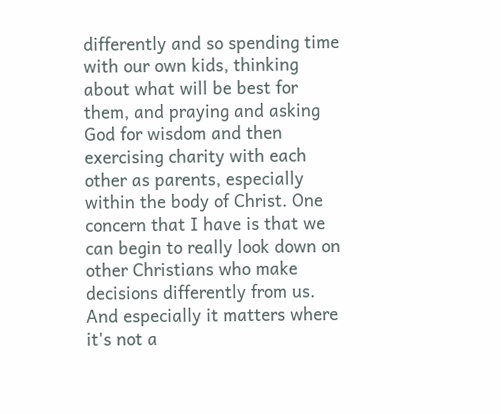differently and so spending time with our own kids, thinking about what will be best for them, and praying and asking God for wisdom and then exercising charity with each other as parents, especially within the body of Christ. One concern that I have is that we can begin to really look down on other Christians who make decisions differently from us. And especially it matters where it's not a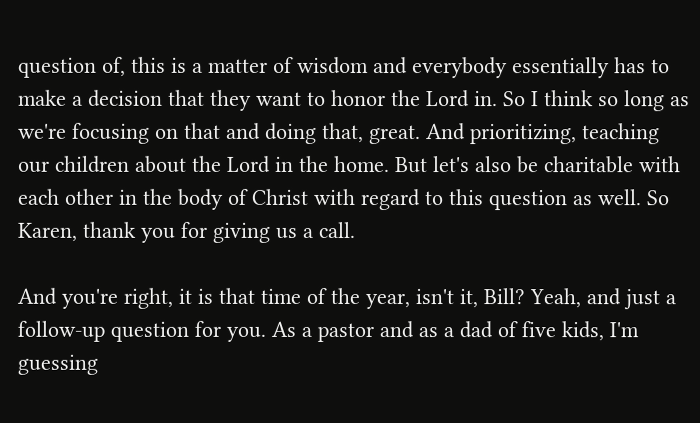question of, this is a matter of wisdom and everybody essentially has to make a decision that they want to honor the Lord in. So I think so long as we're focusing on that and doing that, great. And prioritizing, teaching our children about the Lord in the home. But let's also be charitable with each other in the body of Christ with regard to this question as well. So Karen, thank you for giving us a call.

And you're right, it is that time of the year, isn't it, Bill? Yeah, and just a follow-up question for you. As a pastor and as a dad of five kids, I'm guessing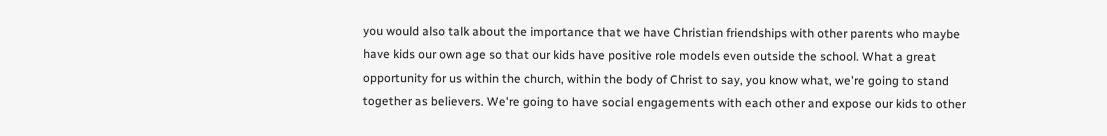you would also talk about the importance that we have Christian friendships with other parents who maybe have kids our own age so that our kids have positive role models even outside the school. What a great opportunity for us within the church, within the body of Christ to say, you know what, we're going to stand together as believers. We're going to have social engagements with each other and expose our kids to other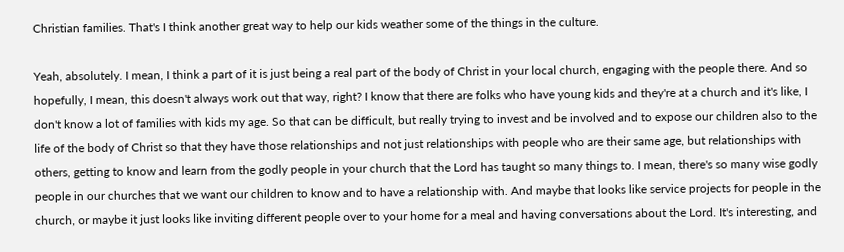Christian families. That's I think another great way to help our kids weather some of the things in the culture.

Yeah, absolutely. I mean, I think a part of it is just being a real part of the body of Christ in your local church, engaging with the people there. And so hopefully, I mean, this doesn't always work out that way, right? I know that there are folks who have young kids and they're at a church and it's like, I don't know a lot of families with kids my age. So that can be difficult, but really trying to invest and be involved and to expose our children also to the life of the body of Christ so that they have those relationships and not just relationships with people who are their same age, but relationships with others, getting to know and learn from the godly people in your church that the Lord has taught so many things to. I mean, there's so many wise godly people in our churches that we want our children to know and to have a relationship with. And maybe that looks like service projects for people in the church, or maybe it just looks like inviting different people over to your home for a meal and having conversations about the Lord. It's interesting, and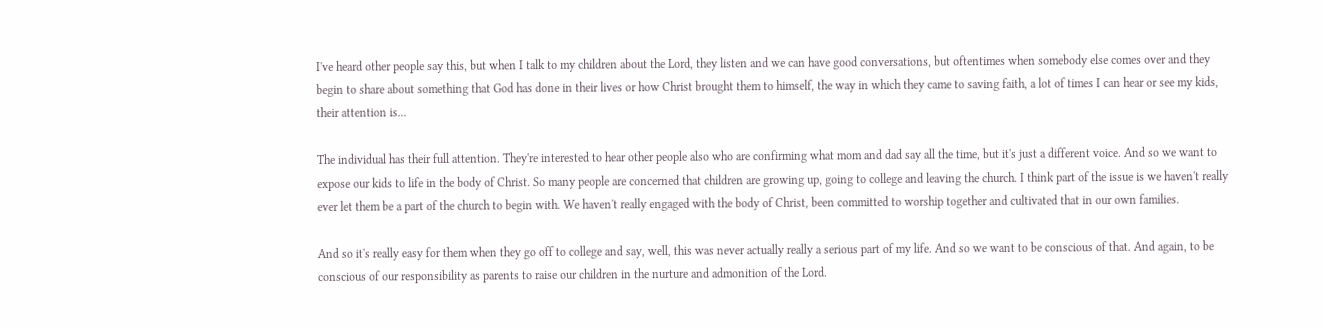I've heard other people say this, but when I talk to my children about the Lord, they listen and we can have good conversations, but oftentimes when somebody else comes over and they begin to share about something that God has done in their lives or how Christ brought them to himself, the way in which they came to saving faith, a lot of times I can hear or see my kids, their attention is...

The individual has their full attention. They're interested to hear other people also who are confirming what mom and dad say all the time, but it's just a different voice. And so we want to expose our kids to life in the body of Christ. So many people are concerned that children are growing up, going to college and leaving the church. I think part of the issue is we haven't really ever let them be a part of the church to begin with. We haven't really engaged with the body of Christ, been committed to worship together and cultivated that in our own families.

And so it's really easy for them when they go off to college and say, well, this was never actually really a serious part of my life. And so we want to be conscious of that. And again, to be conscious of our responsibility as parents to raise our children in the nurture and admonition of the Lord.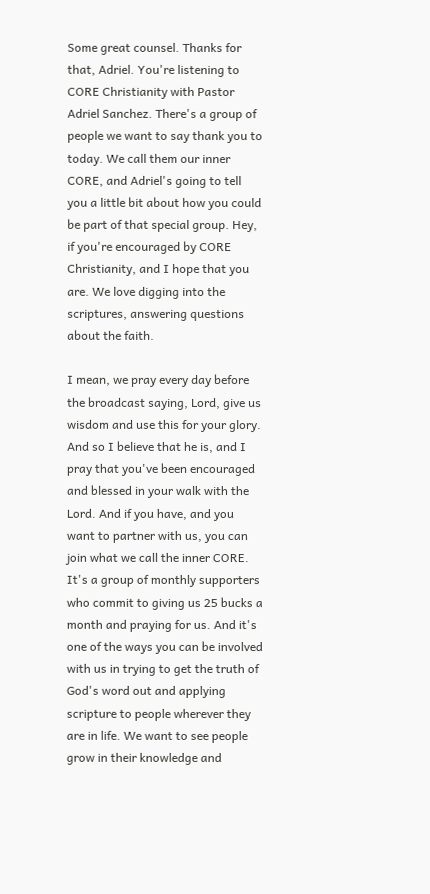Some great counsel. Thanks for that, Adriel. You're listening to CORE Christianity with Pastor Adriel Sanchez. There's a group of people we want to say thank you to today. We call them our inner CORE, and Adriel's going to tell you a little bit about how you could be part of that special group. Hey, if you're encouraged by CORE Christianity, and I hope that you are. We love digging into the scriptures, answering questions about the faith.

I mean, we pray every day before the broadcast saying, Lord, give us wisdom and use this for your glory. And so I believe that he is, and I pray that you've been encouraged and blessed in your walk with the Lord. And if you have, and you want to partner with us, you can join what we call the inner CORE. It's a group of monthly supporters who commit to giving us 25 bucks a month and praying for us. And it's one of the ways you can be involved with us in trying to get the truth of God's word out and applying scripture to people wherever they are in life. We want to see people grow in their knowledge and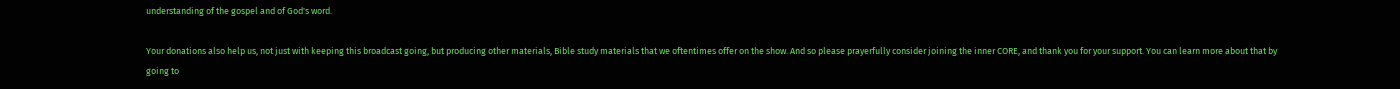understanding of the gospel and of God's word.

Your donations also help us, not just with keeping this broadcast going, but producing other materials, Bible study materials that we oftentimes offer on the show. And so please prayerfully consider joining the inner CORE, and thank you for your support. You can learn more about that by going to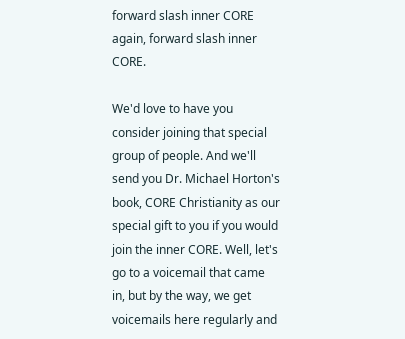forward slash inner CORE again, forward slash inner CORE.

We'd love to have you consider joining that special group of people. And we'll send you Dr. Michael Horton's book, CORE Christianity as our special gift to you if you would join the inner CORE. Well, let's go to a voicemail that came in, but by the way, we get voicemails here regularly and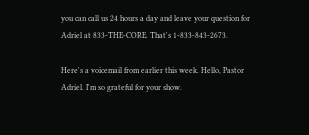you can call us 24 hours a day and leave your question for Adriel at 833-THE-CORE. That's 1-833-843-2673.

Here's a voicemail from earlier this week. Hello, Pastor Adriel. I'm so grateful for your show.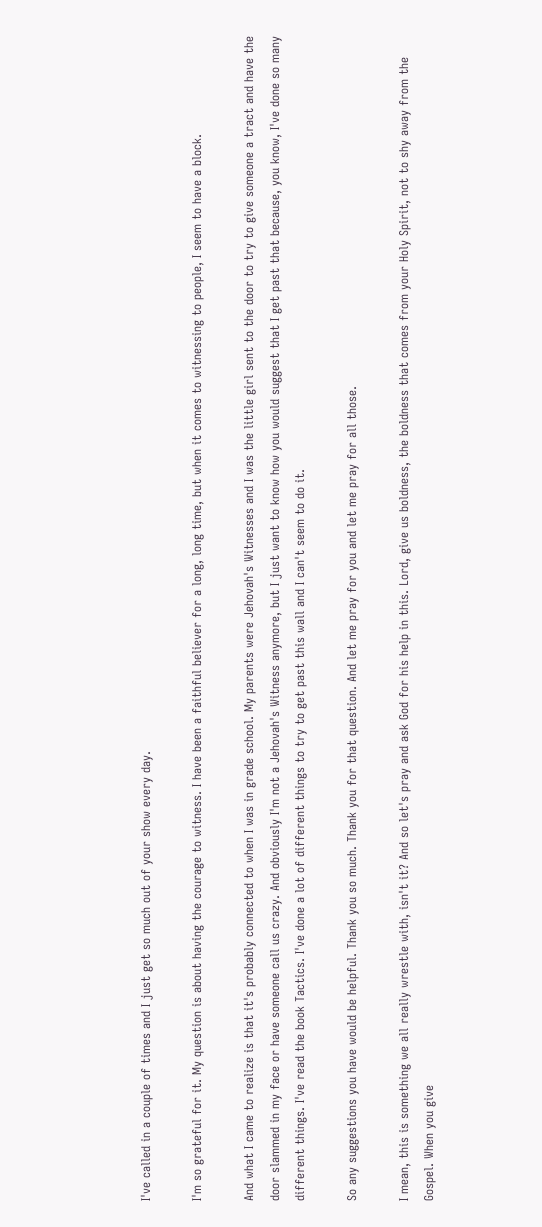I've called in a couple of times and I just get so much out of your show every day.

I'm so grateful for it. My question is about having the courage to witness. I have been a faithful believer for a long, long time, but when it comes to witnessing to people, I seem to have a block.

And what I came to realize is that it's probably connected to when I was in grade school. My parents were Jehovah's Witnesses and I was the little girl sent to the door to try to give someone a tract and have the door slammed in my face or have someone call us crazy. And obviously I'm not a Jehovah's Witness anymore, but I just want to know how you would suggest that I get past that because, you know, I've done so many different things. I've read the book Tactics. I've done a lot of different things to try to get past this wall and I can't seem to do it.

So any suggestions you have would be helpful. Thank you so much. Thank you for that question. And let me pray for you and let me pray for all those.

I mean, this is something we all really wrestle with, isn't it? And so let's pray and ask God for his help in this. Lord, give us boldness, the boldness that comes from your Holy Spirit, not to shy away from the Gospel. When you give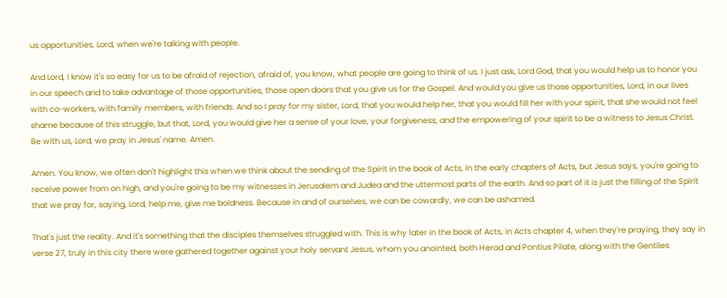us opportunities, Lord, when we're talking with people.

And Lord, I know it's so easy for us to be afraid of rejection, afraid of, you know, what people are going to think of us. I just ask, Lord God, that you would help us to honor you in our speech and to take advantage of those opportunities, those open doors that you give us for the Gospel. And would you give us those opportunities, Lord, in our lives with co-workers, with family members, with friends. And so I pray for my sister, Lord, that you would help her, that you would fill her with your spirit, that she would not feel shame because of this struggle, but that, Lord, you would give her a sense of your love, your forgiveness, and the empowering of your spirit to be a witness to Jesus Christ. Be with us, Lord, we pray in Jesus' name. Amen.

Amen. You know, we often don't highlight this when we think about the sending of the Spirit in the book of Acts, in the early chapters of Acts, but Jesus says, you're going to receive power from on high, and you're going to be my witnesses in Jerusalem and Judea and the uttermost parts of the earth. And so part of it is just the filling of the Spirit that we pray for, saying, Lord, help me, give me boldness. Because in and of ourselves, we can be cowardly, we can be ashamed.

That's just the reality. And it's something that the disciples themselves struggled with. This is why later in the book of Acts, in Acts chapter 4, when they're praying, they say in verse 27, truly in this city there were gathered together against your holy servant Jesus, whom you anointed, both Herod and Pontius Pilate, along with the Gentiles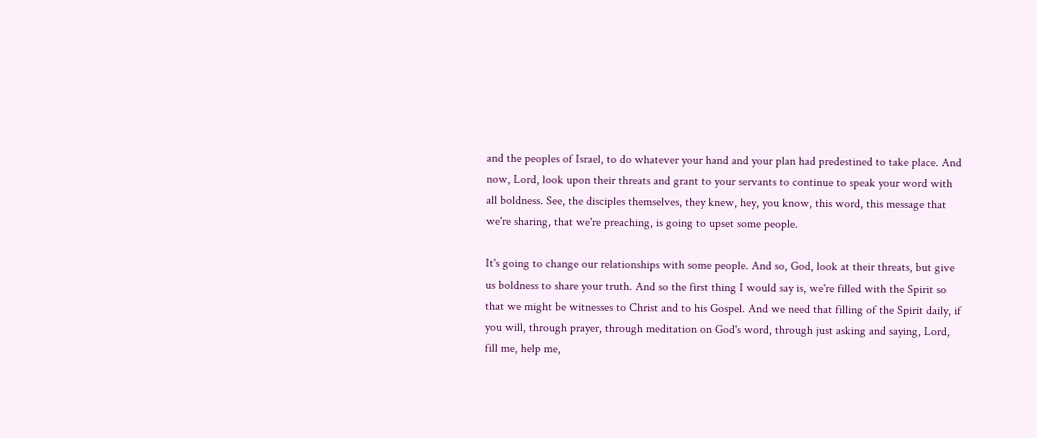and the peoples of Israel, to do whatever your hand and your plan had predestined to take place. And now, Lord, look upon their threats and grant to your servants to continue to speak your word with all boldness. See, the disciples themselves, they knew, hey, you know, this word, this message that we're sharing, that we're preaching, is going to upset some people.

It's going to change our relationships with some people. And so, God, look at their threats, but give us boldness to share your truth. And so the first thing I would say is, we're filled with the Spirit so that we might be witnesses to Christ and to his Gospel. And we need that filling of the Spirit daily, if you will, through prayer, through meditation on God's word, through just asking and saying, Lord, fill me, help me,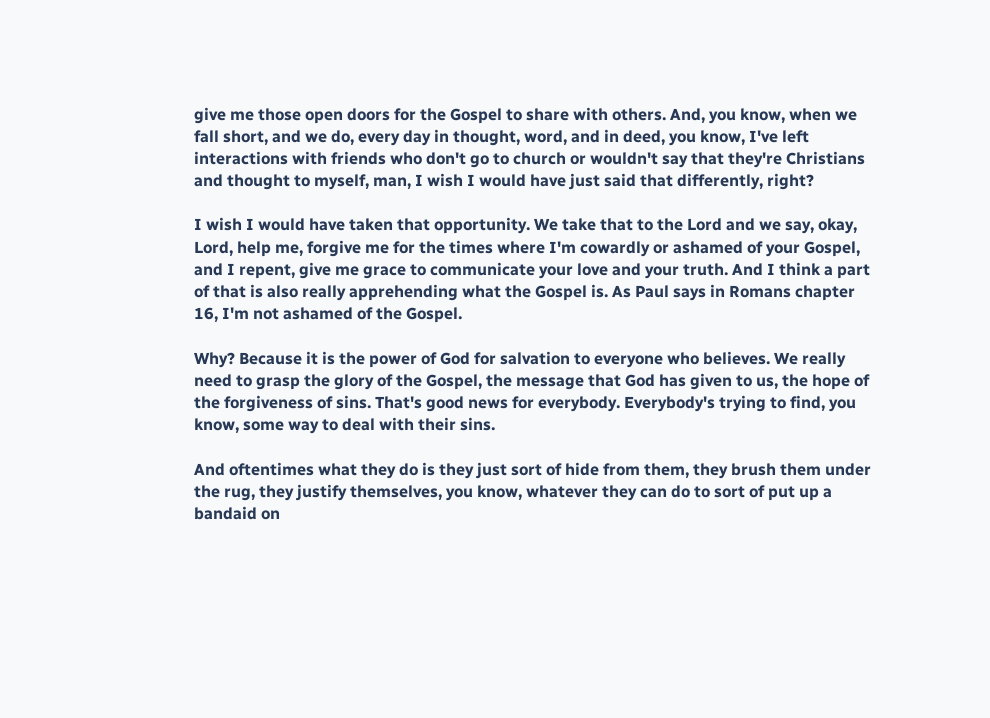give me those open doors for the Gospel to share with others. And, you know, when we fall short, and we do, every day in thought, word, and in deed, you know, I've left interactions with friends who don't go to church or wouldn't say that they're Christians and thought to myself, man, I wish I would have just said that differently, right?

I wish I would have taken that opportunity. We take that to the Lord and we say, okay, Lord, help me, forgive me for the times where I'm cowardly or ashamed of your Gospel, and I repent, give me grace to communicate your love and your truth. And I think a part of that is also really apprehending what the Gospel is. As Paul says in Romans chapter 16, I'm not ashamed of the Gospel.

Why? Because it is the power of God for salvation to everyone who believes. We really need to grasp the glory of the Gospel, the message that God has given to us, the hope of the forgiveness of sins. That's good news for everybody. Everybody's trying to find, you know, some way to deal with their sins.

And oftentimes what they do is they just sort of hide from them, they brush them under the rug, they justify themselves, you know, whatever they can do to sort of put up a bandaid on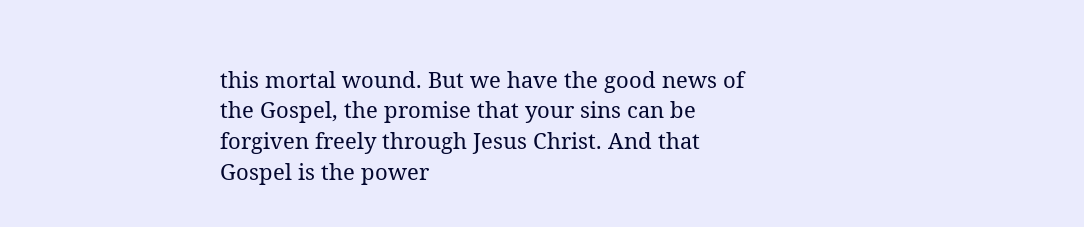this mortal wound. But we have the good news of the Gospel, the promise that your sins can be forgiven freely through Jesus Christ. And that Gospel is the power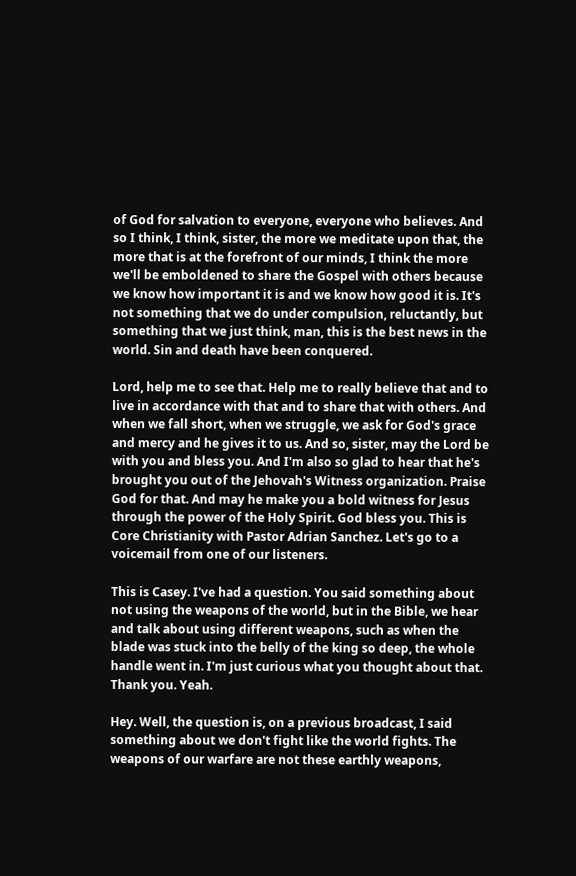of God for salvation to everyone, everyone who believes. And so I think, I think, sister, the more we meditate upon that, the more that is at the forefront of our minds, I think the more we'll be emboldened to share the Gospel with others because we know how important it is and we know how good it is. It's not something that we do under compulsion, reluctantly, but something that we just think, man, this is the best news in the world. Sin and death have been conquered.

Lord, help me to see that. Help me to really believe that and to live in accordance with that and to share that with others. And when we fall short, when we struggle, we ask for God's grace and mercy and he gives it to us. And so, sister, may the Lord be with you and bless you. And I'm also so glad to hear that he's brought you out of the Jehovah's Witness organization. Praise God for that. And may he make you a bold witness for Jesus through the power of the Holy Spirit. God bless you. This is Core Christianity with Pastor Adrian Sanchez. Let's go to a voicemail from one of our listeners.

This is Casey. I've had a question. You said something about not using the weapons of the world, but in the Bible, we hear and talk about using different weapons, such as when the blade was stuck into the belly of the king so deep, the whole handle went in. I'm just curious what you thought about that. Thank you. Yeah.

Hey. Well, the question is, on a previous broadcast, I said something about we don't fight like the world fights. The weapons of our warfare are not these earthly weapons,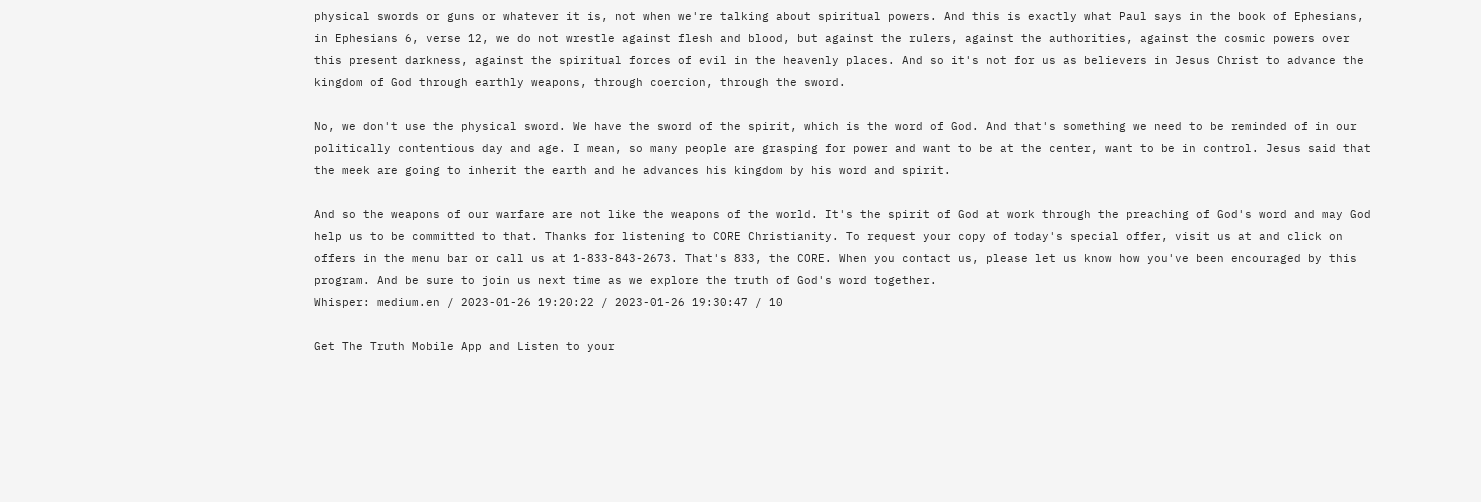physical swords or guns or whatever it is, not when we're talking about spiritual powers. And this is exactly what Paul says in the book of Ephesians, in Ephesians 6, verse 12, we do not wrestle against flesh and blood, but against the rulers, against the authorities, against the cosmic powers over this present darkness, against the spiritual forces of evil in the heavenly places. And so it's not for us as believers in Jesus Christ to advance the kingdom of God through earthly weapons, through coercion, through the sword.

No, we don't use the physical sword. We have the sword of the spirit, which is the word of God. And that's something we need to be reminded of in our politically contentious day and age. I mean, so many people are grasping for power and want to be at the center, want to be in control. Jesus said that the meek are going to inherit the earth and he advances his kingdom by his word and spirit.

And so the weapons of our warfare are not like the weapons of the world. It's the spirit of God at work through the preaching of God's word and may God help us to be committed to that. Thanks for listening to CORE Christianity. To request your copy of today's special offer, visit us at and click on offers in the menu bar or call us at 1-833-843-2673. That's 833, the CORE. When you contact us, please let us know how you've been encouraged by this program. And be sure to join us next time as we explore the truth of God's word together.
Whisper: medium.en / 2023-01-26 19:20:22 / 2023-01-26 19:30:47 / 10

Get The Truth Mobile App and Listen to your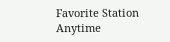Favorite Station Anytime